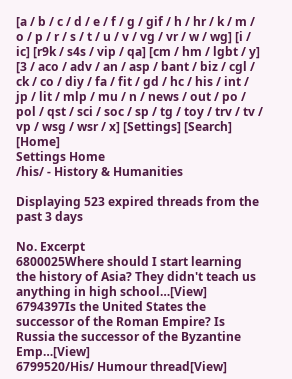[a / b / c / d / e / f / g / gif / h / hr / k / m / o / p / r / s / t / u / v / vg / vr / w / wg] [i / ic] [r9k / s4s / vip / qa] [cm / hm / lgbt / y] [3 / aco / adv / an / asp / bant / biz / cgl / ck / co / diy / fa / fit / gd / hc / his / int / jp / lit / mlp / mu / n / news / out / po / pol / qst / sci / soc / sp / tg / toy / trv / tv / vp / wsg / wsr / x] [Settings] [Search] [Home]
Settings Home
/his/ - History & Humanities

Displaying 523 expired threads from the past 3 days

No. Excerpt
6800025Where should I start learning the history of Asia? They didn't teach us anything in high school…[View]
6794397Is the United States the successor of the Roman Empire? Is Russia the successor of the Byzantine Emp…[View]
6799520/His/ Humour thread[View]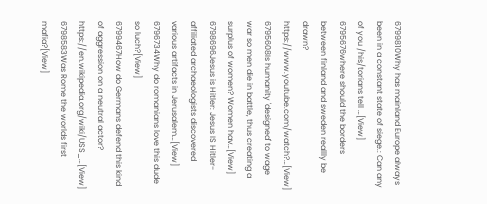6799810Why has mainland Europe always been in a constant state of siege.: Can any of you /his/torians tell …[View]
6795676where should the borders between finland and sweden reallly be drawn? https://www.youtube.com/watch?…[View]
6795608Is humanity 'designed' to wage war so men die in battle, thus creating a surplus of women? Women hav…[View]
6798696Jesus is Hitler: Jesus IS Hitler-affiliated archaeologists discovered various artifacts in Jerusalem…[View]
6796734Why do romanians love this dude so luch?[View]
6799467How do Germans defend this kind of aggression on a neutral actor? https://en.wikipedia.org/wiki/USS_…[View]
6798583Was Rome the worlds first mafia?[View]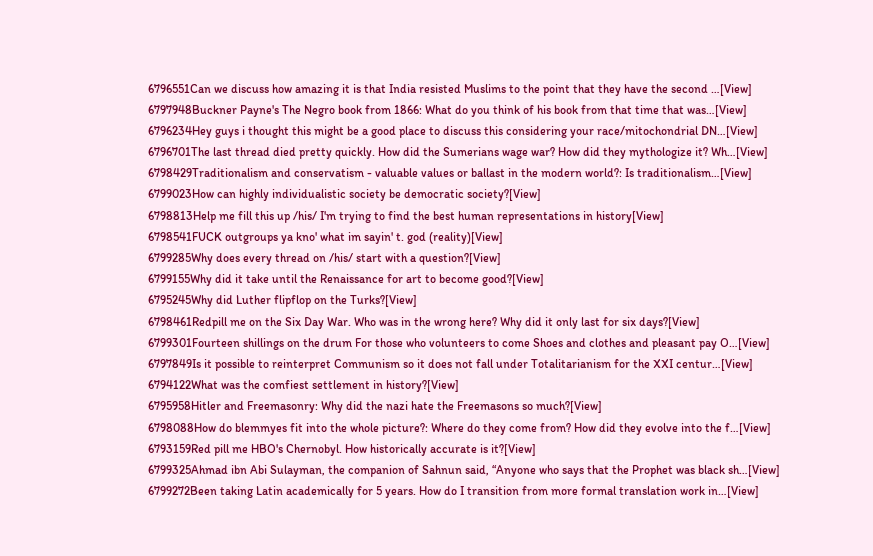6796551Can we discuss how amazing it is that India resisted Muslims to the point that they have the second …[View]
6797948Buckner Payne's The Negro book from 1866: What do you think of his book from that time that was…[View]
6796234Hey guys i thought this might be a good place to discuss this considering your race/mitochondrial DN…[View]
6796701The last thread died pretty quickly. How did the Sumerians wage war? How did they mythologize it? Wh…[View]
6798429Traditionalism and conservatism - valuable values or ballast in the modern world?: Is traditionalism…[View]
6799023How can highly individualistic society be democratic society?[View]
6798813Help me fill this up /his/ I'm trying to find the best human representations in history[View]
6798541FUCK outgroups ya kno' what im sayin' t. god (reality)[View]
6799285Why does every thread on /his/ start with a question?[View]
6799155Why did it take until the Renaissance for art to become good?[View]
6795245Why did Luther flipflop on the Turks?[View]
6798461Redpill me on the Six Day War. Who was in the wrong here? Why did it only last for six days?[View]
6799301Fourteen shillings on the drum For those who volunteers to come Shoes and clothes and pleasant pay O…[View]
6797849Is it possible to reinterpret Communism so it does not fall under Totalitarianism for the XXI centur…[View]
6794122What was the comfiest settlement in history?[View]
6795958Hitler and Freemasonry: Why did the nazi hate the Freemasons so much?[View]
6798088How do blemmyes fit into the whole picture?: Where do they come from? How did they evolve into the f…[View]
6793159Red pill me HBO's Chernobyl. How historically accurate is it?[View]
6799325Ahmad ibn Abi Sulayman, the companion of Sahnun said, “Anyone who says that the Prophet was black sh…[View]
6799272Been taking Latin academically for 5 years. How do I transition from more formal translation work in…[View]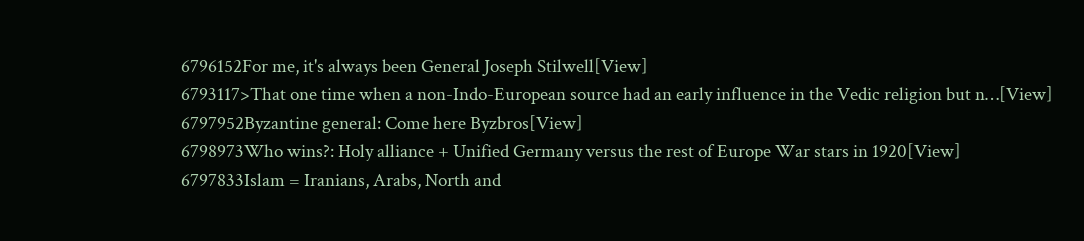6796152For me, it's always been General Joseph Stilwell[View]
6793117>That one time when a non-Indo-European source had an early influence in the Vedic religion but n…[View]
6797952Byzantine general: Come here Byzbros[View]
6798973Who wins?: Holy alliance + Unified Germany versus the rest of Europe War stars in 1920[View]
6797833Islam = Iranians, Arabs, North and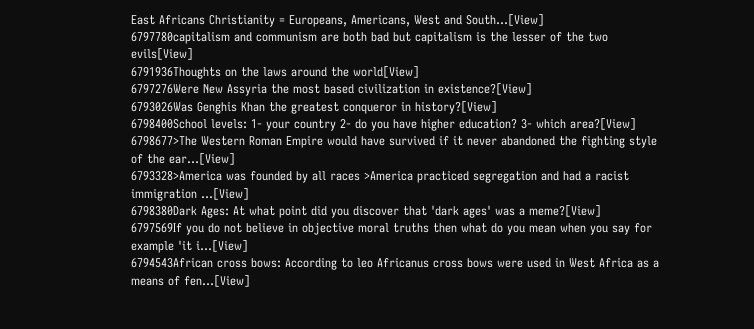East Africans Christianity = Europeans, Americans, West and South…[View]
6797780capitalism and communism are both bad but capitalism is the lesser of the two evils[View]
6791936Thoughts on the laws around the world[View]
6797276Were New Assyria the most based civilization in existence?[View]
6793026Was Genghis Khan the greatest conqueror in history?[View]
6798400School levels: 1- your country 2- do you have higher education? 3- which area?[View]
6798677>The Western Roman Empire would have survived if it never abandoned the fighting style of the ear…[View]
6793328>America was founded by all races >America practiced segregation and had a racist immigration …[View]
6798380Dark Ages: At what point did you discover that 'dark ages' was a meme?[View]
6797569If you do not believe in objective moral truths then what do you mean when you say for example 'it i…[View]
6794543African cross bows: According to leo Africanus cross bows were used in West Africa as a means of fen…[View]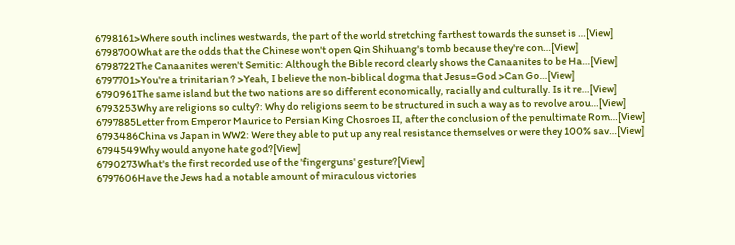6798161>Where south inclines westwards, the part of the world stretching farthest towards the sunset is …[View]
6798700What are the odds that the Chinese won't open Qin Shihuang's tomb because they're con…[View]
6798722The Canaanites weren't Semitic: Although the Bible record clearly shows the Canaanites to be Ha…[View]
6797701>You're a trinitarian ? >Yeah, I believe the non-biblical dogma that Jesus=God >Can Go…[View]
6790961The same island but the two nations are so different economically, racially and culturally. Is it re…[View]
6793253Why are religions so culty?: Why do religions seem to be structured in such a way as to revolve arou…[View]
6797885Letter from Emperor Maurice to Persian King Chosroes II, after the conclusion of the penultimate Rom…[View]
6793486China vs Japan in WW2: Were they able to put up any real resistance themselves or were they 100% sav…[View]
6794549Why would anyone hate god?[View]
6790273What's the first recorded use of the 'fingerguns' gesture?[View]
6797606Have the Jews had a notable amount of miraculous victories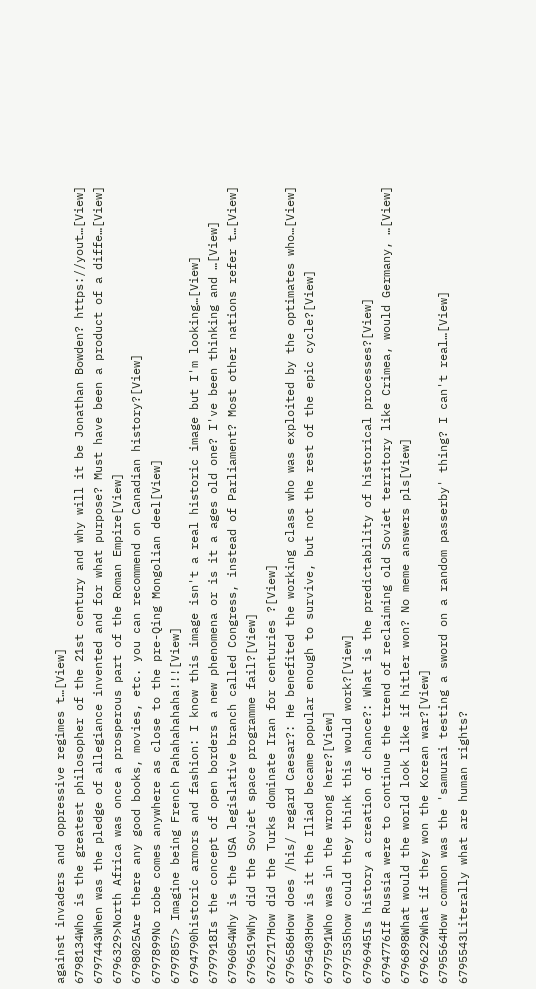against invaders and oppressive regimes t…[View]
6798134Who is the greatest philosopher of the 21st century and why will it be Jonathan Bowden? https://yout…[View]
6797443When was the pledge of allegiance invented and for what purpose? Must have been a product of a diffe…[View]
6796329>North Africa was once a prosperous part of the Roman Empire[View]
6798025Are there any good books, movies, etc. you can recommend on Canadian history?[View]
6797899No robe comes anywhere as close to the pre-Qing Mongolian deel[View]
6797857> Imagine being French Pahahahahaha!!![View]
6794790historic armors and fashion: I know this image isn't a real historic image but I'm looking…[View]
6797918Is the concept of open borders a new phenomena or is it a ages old one? I've been thinking and …[View]
6796054Why is the USA legislative branch called Congress, instead of Parliament? Most other nations refer t…[View]
6796519Why did the Soviet space programme fail?[View]
6762717How did the Turks dominate Iran for centuries ?[View]
6796586How does /his/ regard Caesar?: He benefited the working class who was exploited by the optimates who…[View]
6795403How is it the Iliad became popular enough to survive, but not the rest of the epic cycle?[View]
6797591Who was in the wrong here?[View]
6797535how could they think this would work?[View]
6796945Is history a creation of chance?: What is the predictability of historical processes?[View]
6794776If Russia were to continue the trend of reclaiming old Soviet territory like Crimea, would Germany, …[View]
6796898What would the world look like if hitler won? No meme answers pls[View]
6796229What if they won the Korean war?[View]
6795564How common was the 'samurai testing a sword on a random passerby' thing? I can't real…[View]
6795543Literally what are human rights?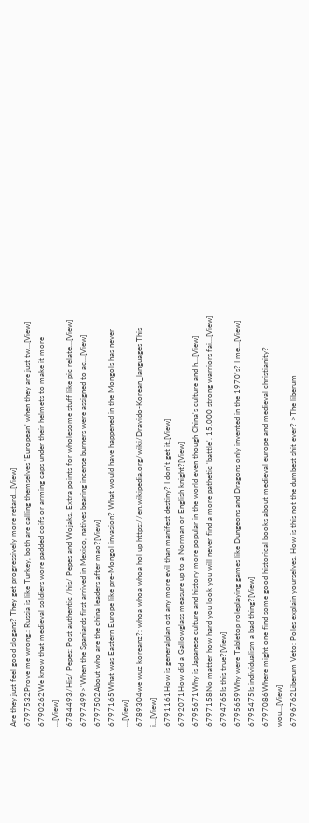Are they just feel good slogans? They get progressively more retard…[View]
6797532Prove me wrong.: Russia is like Turkey, both are calling themselves 'European' when they are just tw…[View]
6790262We know that medieval soldiers wore padded coifs or arming caps under their helmets to make it more …[View]
6784493/His/ Pepes: Post authentic /his/ Pepes and Wojaks. Extra points for wholesome stuff like pic relate…[View]
6797499>'When the Spaniards first arrived in Mexico, natives bearing incense burners were assigned to ac…[View]
6797502About who are the china leaders after mao?[View]
6797165What was Eastern Europe like pre-Mongol invasion? What would have happened in the Mongols has never …[View]
6789304we wuz koreanz?: whoa whoa whoa hol up https://en.wikipedia.org/wiki/Dravido-Korean_languages This i…[View]
6791161How is generalplan ost any more evil than manifest destiny? I don't get it.[View]
6792071How did a Gallowglass measure up to a Norman or English knight?[View]
6795671Why is Japanese culture and history more popular in the world even though China's culture and h…[View]
6797158No matter how hard you look you will never find a more pathetic 'battle'. 15.000 strong warriors fai…[View]
6794765Is this true?[View]
6795659Why were Tabletop roleplaying games like Dungeons and Dragons only invented in the 1970's? I me…[View]
6795475Is individualism a bad thing?[View]
6797086Where might one find some good historical books about medieval europe and medieval christianity? wou…[View]
6796762Liberum Veto: Poles explain yourselves. How is this not the dumbest shit ever? >The liberum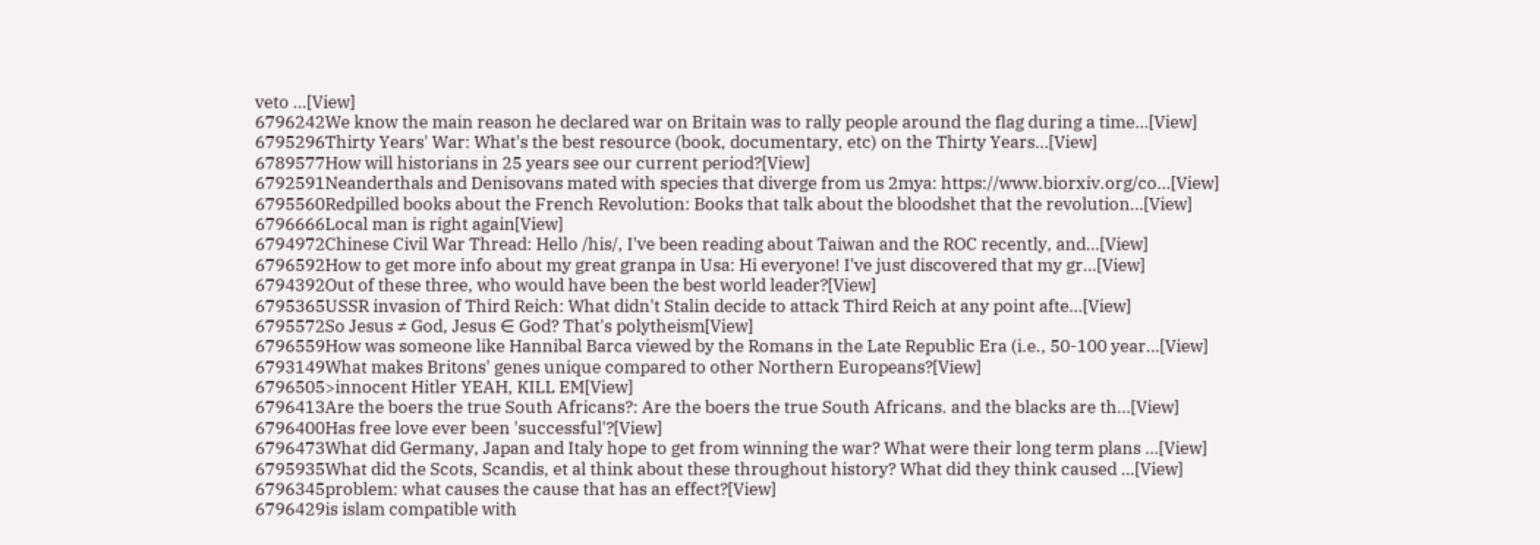veto …[View]
6796242We know the main reason he declared war on Britain was to rally people around the flag during a time…[View]
6795296Thirty Years' War: What's the best resource (book, documentary, etc) on the Thirty Years…[View]
6789577How will historians in 25 years see our current period?[View]
6792591Neanderthals and Denisovans mated with species that diverge from us 2mya: https://www.biorxiv.org/co…[View]
6795560Redpilled books about the French Revolution: Books that talk about the bloodshet that the revolution…[View]
6796666Local man is right again[View]
6794972Chinese Civil War Thread: Hello /his/, I've been reading about Taiwan and the ROC recently, and…[View]
6796592How to get more info about my great granpa in Usa: Hi everyone! I've just discovered that my gr…[View]
6794392Out of these three, who would have been the best world leader?[View]
6795365USSR invasion of Third Reich: What didn't Stalin decide to attack Third Reich at any point afte…[View]
6795572So Jesus ≠ God, Jesus ∈ God? That's polytheism[View]
6796559How was someone like Hannibal Barca viewed by the Romans in the Late Republic Era (i.e., 50-100 year…[View]
6793149What makes Britons' genes unique compared to other Northern Europeans?[View]
6796505>innocent Hitler YEAH, KILL EM[View]
6796413Are the boers the true South Africans?: Are the boers the true South Africans. and the blacks are th…[View]
6796400Has free love ever been 'successful'?[View]
6796473What did Germany, Japan and Italy hope to get from winning the war? What were their long term plans …[View]
6795935What did the Scots, Scandis, et al think about these throughout history? What did they think caused …[View]
6796345problem: what causes the cause that has an effect?[View]
6796429is islam compatible with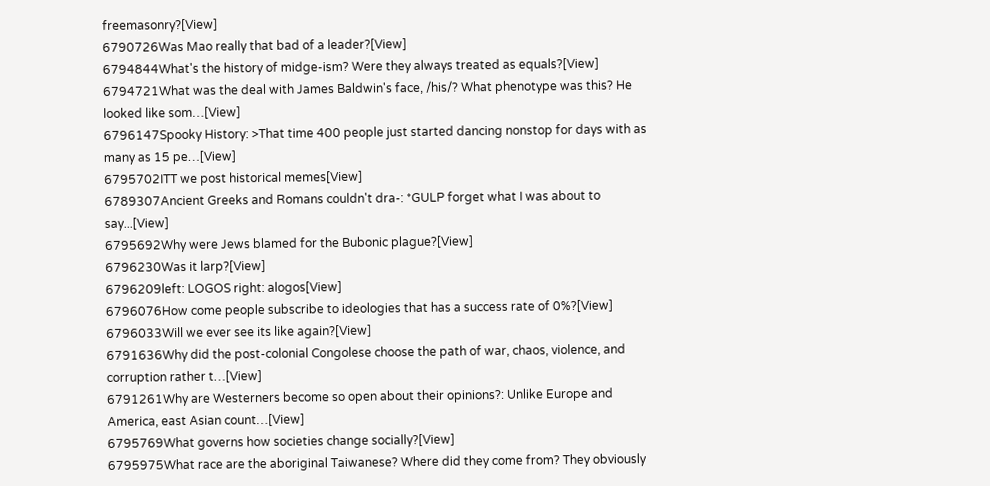freemasonry?[View]
6790726Was Mao really that bad of a leader?[View]
6794844What's the history of midge-ism? Were they always treated as equals?[View]
6794721What was the deal with James Baldwin's face, /his/? What phenotype was this? He looked like som…[View]
6796147Spooky History: >That time 400 people just started dancing nonstop for days with as many as 15 pe…[View]
6795702ITT we post historical memes[View]
6789307Ancient Greeks and Romans couldn't dra-: *GULP forget what I was about to say...[View]
6795692Why were Jews blamed for the Bubonic plague?[View]
6796230Was it larp?[View]
6796209left: LOGOS right: alogos[View]
6796076How come people subscribe to ideologies that has a success rate of 0%?[View]
6796033Will we ever see its like again?[View]
6791636Why did the post-colonial Congolese choose the path of war, chaos, violence, and corruption rather t…[View]
6791261Why are Westerners become so open about their opinions?: Unlike Europe and America, east Asian count…[View]
6795769What governs how societies change socially?[View]
6795975What race are the aboriginal Taiwanese? Where did they come from? They obviously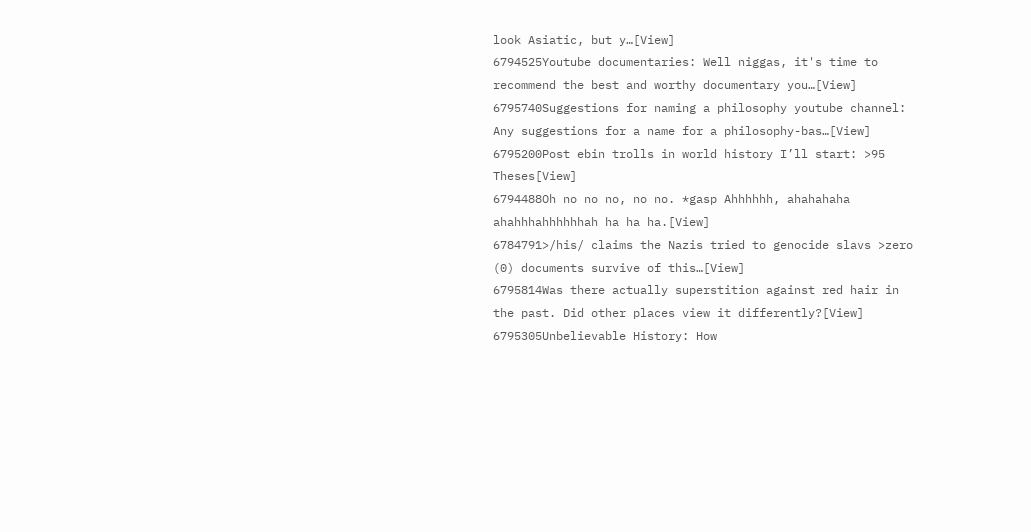look Asiatic, but y…[View]
6794525Youtube documentaries: Well niggas, it's time to recommend the best and worthy documentary you…[View]
6795740Suggestions for naming a philosophy youtube channel: Any suggestions for a name for a philosophy-bas…[View]
6795200Post ebin trolls in world history I’ll start: >95 Theses[View]
6794488Oh no no no, no no. *gasp Ahhhhhh, ahahahaha ahahhhahhhhhhah ha ha ha.[View]
6784791>/his/ claims the Nazis tried to genocide slavs >zero (0) documents survive of this…[View]
6795814Was there actually superstition against red hair in the past. Did other places view it differently?[View]
6795305Unbelievable History: How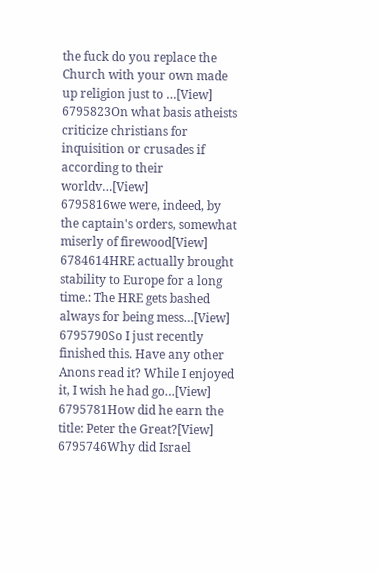the fuck do you replace the Church with your own made up religion just to …[View]
6795823On what basis atheists criticize christians for inquisition or crusades if according to their worldv…[View]
6795816we were, indeed, by the captain's orders, somewhat miserly of firewood[View]
6784614HRE actually brought stability to Europe for a long time.: The HRE gets bashed always for being mess…[View]
6795790So I just recently finished this. Have any other Anons read it? While I enjoyed it, I wish he had go…[View]
6795781How did he earn the title: Peter the Great?[View]
6795746Why did Israel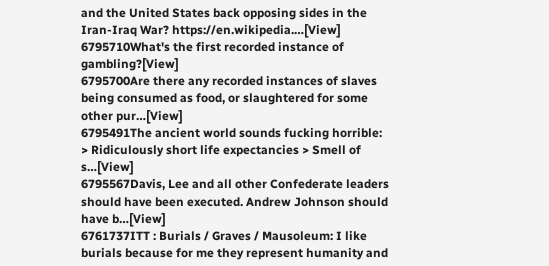and the United States back opposing sides in the Iran-Iraq War? https://en.wikipedia.…[View]
6795710What's the first recorded instance of gambling?[View]
6795700Are there any recorded instances of slaves being consumed as food, or slaughtered for some other pur…[View]
6795491The ancient world sounds fucking horrible: > Ridiculously short life expectancies > Smell of s…[View]
6795567Davis, Lee and all other Confederate leaders should have been executed. Andrew Johnson should have b…[View]
6761737ITT : Burials / Graves / Mausoleum: I like burials because for me they represent humanity and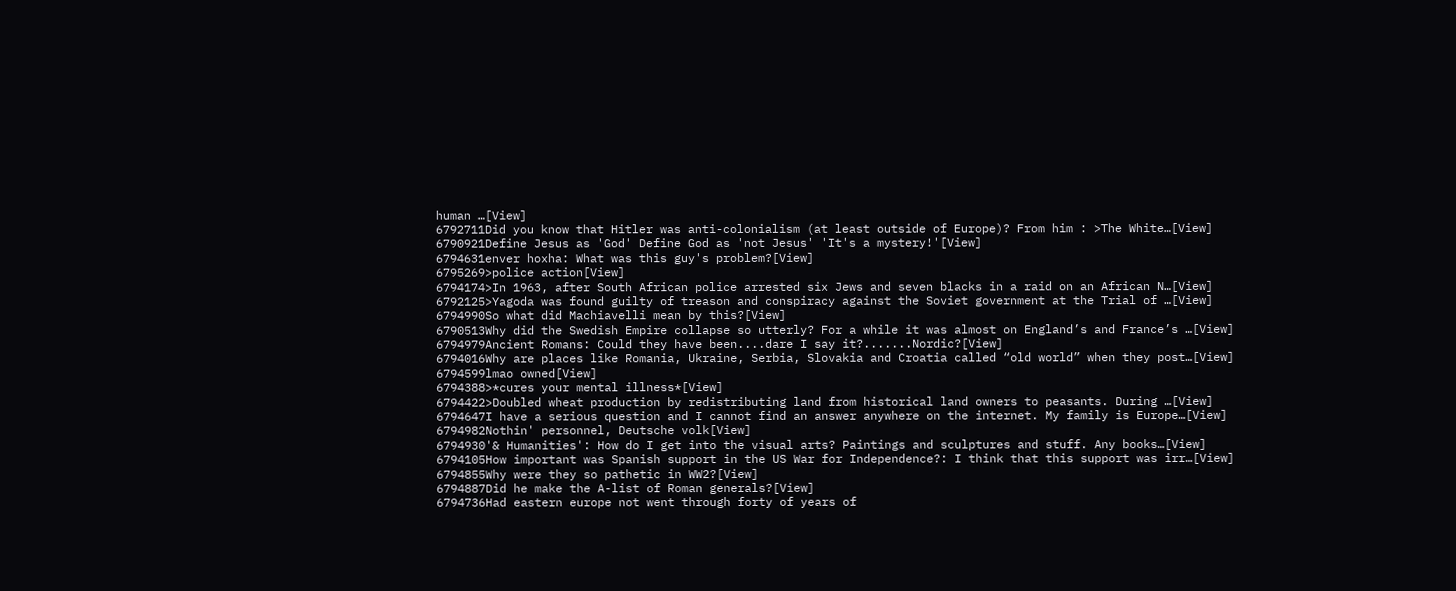human …[View]
6792711Did you know that Hitler was anti-colonialism (at least outside of Europe)? From him : >The White…[View]
6790921Define Jesus as 'God' Define God as 'not Jesus' 'It's a mystery!'[View]
6794631enver hoxha: What was this guy's problem?[View]
6795269>police action[View]
6794174>In 1963, after South African police arrested six Jews and seven blacks in a raid on an African N…[View]
6792125>Yagoda was found guilty of treason and conspiracy against the Soviet government at the Trial of …[View]
6794990So what did Machiavelli mean by this?[View]
6790513Why did the Swedish Empire collapse so utterly? For a while it was almost on England’s and France’s …[View]
6794979Ancient Romans: Could they have been....dare I say it?.......Nordic?[View]
6794016Why are places like Romania, Ukraine, Serbia, Slovakia and Croatia called “old world” when they post…[View]
6794599lmao owned[View]
6794388>*cures your mental illness*[View]
6794422>Doubled wheat production by redistributing land from historical land owners to peasants. During …[View]
6794647I have a serious question and I cannot find an answer anywhere on the internet. My family is Europe…[View]
6794982Nothin' personnel, Deutsche volk[View]
6794930'& Humanities': How do I get into the visual arts? Paintings and sculptures and stuff. Any books…[View]
6794105How important was Spanish support in the US War for Independence?: I think that this support was irr…[View]
6794855Why were they so pathetic in WW2?[View]
6794887Did he make the A-list of Roman generals?[View]
6794736Had eastern europe not went through forty of years of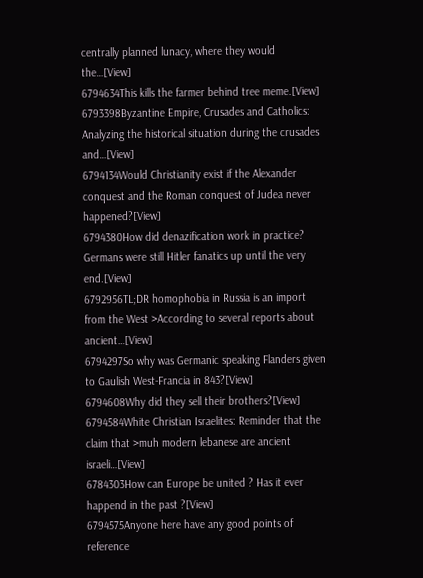centrally planned lunacy, where they would the…[View]
6794634This kills the farmer behind tree meme.[View]
6793398Byzantine Empire, Crusades and Catholics: Analyzing the historical situation during the crusades and…[View]
6794134Would Christianity exist if the Alexander conquest and the Roman conquest of Judea never happened?[View]
6794380How did denazification work in practice? Germans were still Hitler fanatics up until the very end.[View]
6792956TL;DR homophobia in Russia is an import from the West >According to several reports about ancient…[View]
6794297So why was Germanic speaking Flanders given to Gaulish West-Francia in 843?[View]
6794608Why did they sell their brothers?[View]
6794584White Christian Israelites: Reminder that the claim that >muh modern lebanese are ancient israeli…[View]
6784303How can Europe be united ? Has it ever happend in the past ?[View]
6794575Anyone here have any good points of reference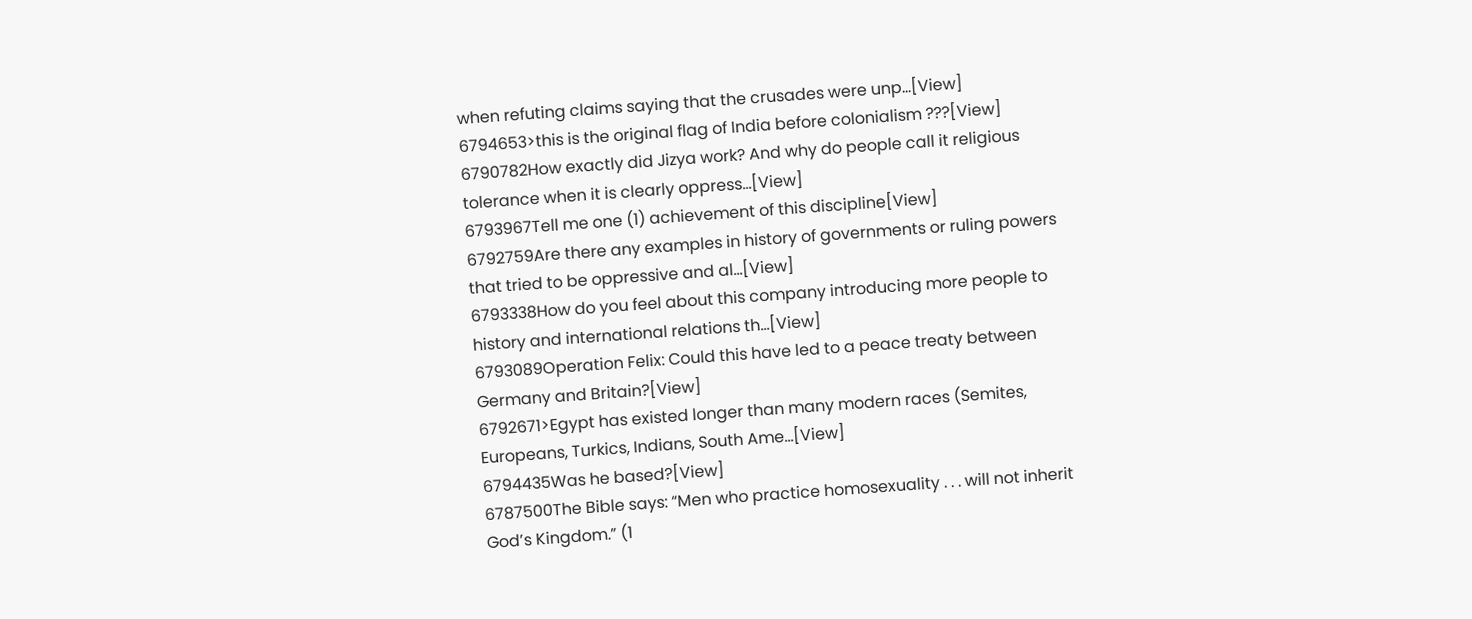when refuting claims saying that the crusades were unp…[View]
6794653>this is the original flag of India before colonialism ???[View]
6790782How exactly did Jizya work? And why do people call it religious tolerance when it is clearly oppress…[View]
6793967Tell me one (1) achievement of this discipline[View]
6792759Are there any examples in history of governments or ruling powers that tried to be oppressive and al…[View]
6793338How do you feel about this company introducing more people to history and international relations th…[View]
6793089Operation Felix: Could this have led to a peace treaty between Germany and Britain?[View]
6792671>Egypt has existed longer than many modern races (Semites, Europeans, Turkics, Indians, South Ame…[View]
6794435Was he based?[View]
6787500The Bible says: “Men who practice homosexuality . . . will not inherit God’s Kingdom.” (1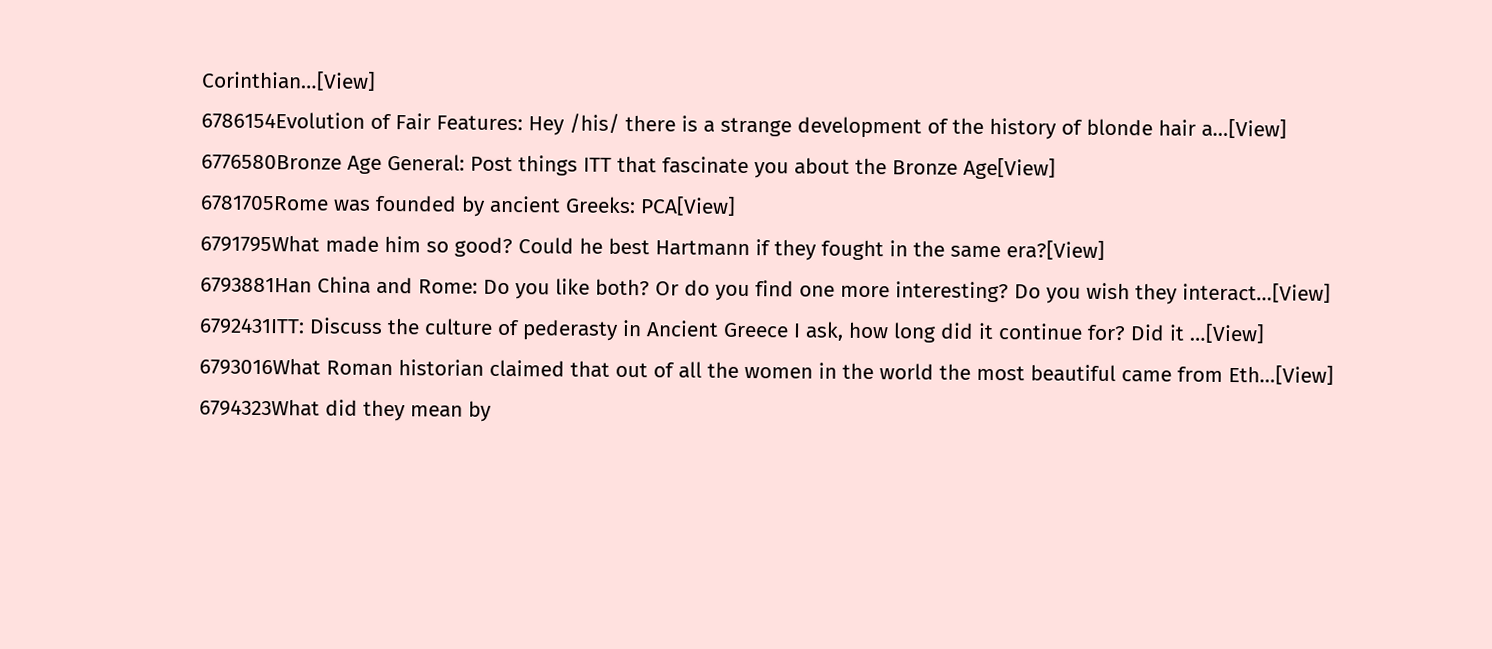Corinthian…[View]
6786154Evolution of Fair Features: Hey /his/ there is a strange development of the history of blonde hair a…[View]
6776580Bronze Age General: Post things ITT that fascinate you about the Bronze Age[View]
6781705Rome was founded by ancient Greeks: PCA[View]
6791795What made him so good? Could he best Hartmann if they fought in the same era?[View]
6793881Han China and Rome: Do you like both? Or do you find one more interesting? Do you wish they interact…[View]
6792431ITT: Discuss the culture of pederasty in Ancient Greece I ask, how long did it continue for? Did it …[View]
6793016What Roman historian claimed that out of all the women in the world the most beautiful came from Eth…[View]
6794323What did they mean by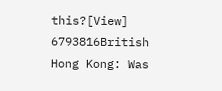this?[View]
6793816British Hong Kong: Was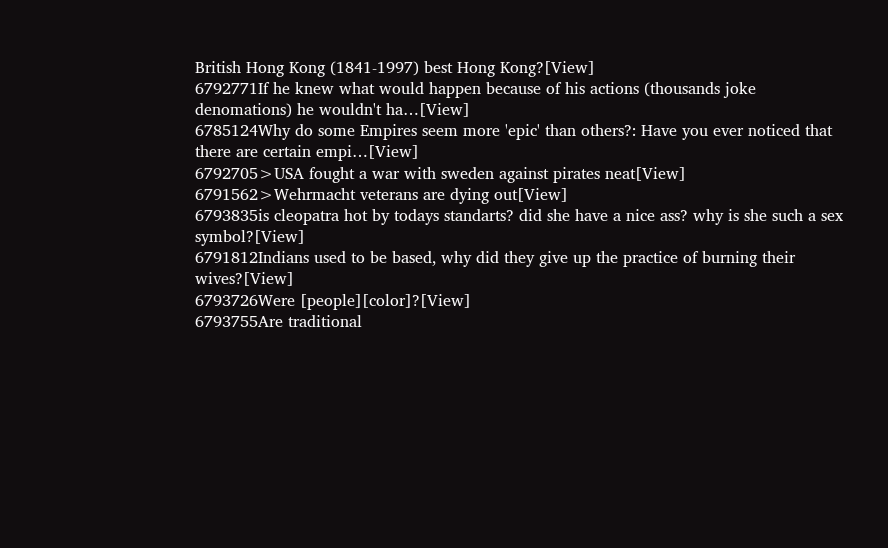British Hong Kong (1841-1997) best Hong Kong?[View]
6792771If he knew what would happen because of his actions (thousands joke denomations) he wouldn't ha…[View]
6785124Why do some Empires seem more 'epic' than others?: Have you ever noticed that there are certain empi…[View]
6792705>USA fought a war with sweden against pirates neat[View]
6791562>Wehrmacht veterans are dying out[View]
6793835is cleopatra hot by todays standarts? did she have a nice ass? why is she such a sex symbol?[View]
6791812Indians used to be based, why did they give up the practice of burning their wives?[View]
6793726Were [people][color]?[View]
6793755Are traditional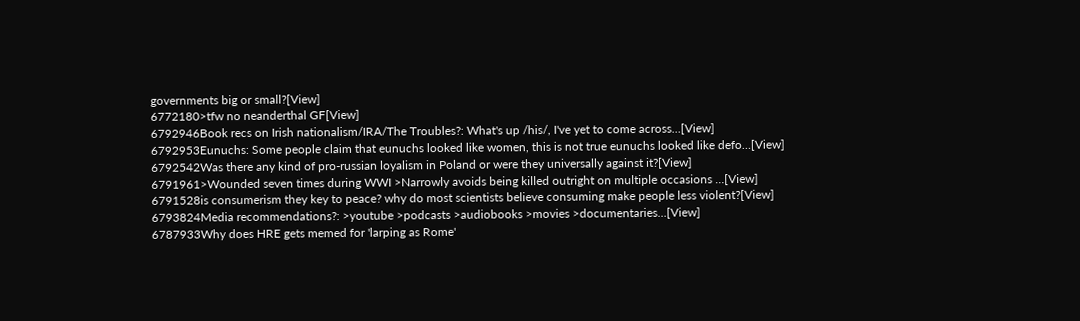governments big or small?[View]
6772180>tfw no neanderthal GF[View]
6792946Book recs on Irish nationalism/IRA/The Troubles?: What's up /his/, I've yet to come across…[View]
6792953Eunuchs: Some people claim that eunuchs looked like women, this is not true eunuchs looked like defo…[View]
6792542Was there any kind of pro-russian loyalism in Poland or were they universally against it?[View]
6791961>Wounded seven times during WWI >Narrowly avoids being killed outright on multiple occasions …[View]
6791528is consumerism they key to peace? why do most scientists believe consuming make people less violent?[View]
6793824Media recommendations?: >youtube >podcasts >audiobooks >movies >documentaries…[View]
6787933Why does HRE gets memed for 'larping as Rome'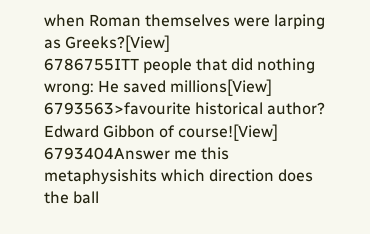when Roman themselves were larping as Greeks?[View]
6786755ITT people that did nothing wrong: He saved millions[View]
6793563>favourite historical author? Edward Gibbon of course![View]
6793404Answer me this metaphysishits which direction does the ball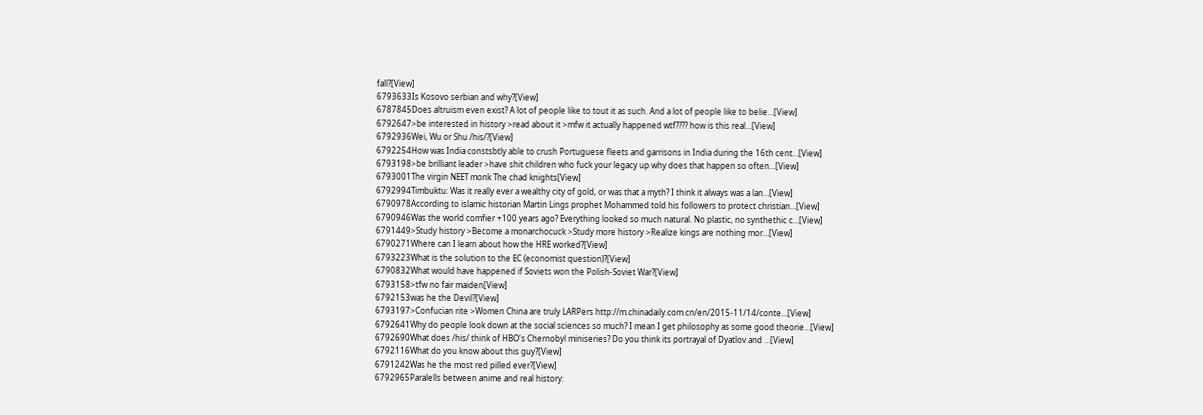fall?[View]
6793633Is Kosovo serbian and why?[View]
6787845Does altruism even exist? A lot of people like to tout it as such. And a lot of people like to belie…[View]
6792647>be interested in history >read about it >mfw it actually happened wtf???? how is this real…[View]
6792936Wei, Wu or Shu /his/?[View]
6792254How was India constsbtly able to crush Portuguese fleets and garrisons in India during the 16th cent…[View]
6793198>be brilliant leader >have shit children who fuck your legacy up why does that happen so often…[View]
6793001The virgin NEET monk The chad knights[View]
6792994Timbuktu: Was it really ever a wealthy city of gold, or was that a myth? I think it always was a lan…[View]
6790978According to islamic historian Martin Lings prophet Mohammed told his followers to protect christian…[View]
6790946Was the world comfier +100 years ago? Everything looked so much natural. No plastic, no synthethic c…[View]
6791449>Study history >Become a monarchocuck >Study more history >Realize kings are nothing mor…[View]
6790271Where can I learn about how the HRE worked?[View]
6793223What is the solution to the EC (economist question)?[View]
6790832What would have happened if Soviets won the Polish-Soviet War?[View]
6793158>tfw no fair maiden[View]
6792153was he the Devil?[View]
6793197>Confucian rite >Women China are truly LARPers http://m.chinadaily.com.cn/en/2015-11/14/conte…[View]
6792641Why do people look down at the social sciences so much? I mean I get philosophy as some good theorie…[View]
6792690What does /his/ think of HBO's Chernobyl miniseries? Do you think its portrayal of Dyatlov and …[View]
6792116What do you know about this guy?[View]
6791242Was he the most red pilled ever?[View]
6792965Paralells between anime and real history: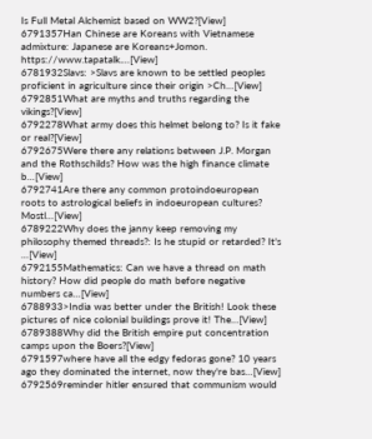Is Full Metal Alchemist based on WW2?[View]
6791357Han Chinese are Koreans with Vietnamese admixture: Japanese are Koreans+Jomon. https://www.tapatalk.…[View]
6781932Slavs: >Slavs are known to be settled peoples proficient in agriculture since their origin >Ch…[View]
6792851What are myths and truths regarding the vikings?[View]
6792278What army does this helmet belong to? Is it fake or real?[View]
6792675Were there any relations between J.P. Morgan and the Rothschilds? How was the high finance climate b…[View]
6792741Are there any common protoindoeuropean roots to astrological beliefs in indoeuropean cultures? Mostl…[View]
6789222Why does the janny keep removing my philosophy themed threads?: Is he stupid or retarded? It's …[View]
6792155Mathematics: Can we have a thread on math history? How did people do math before negative numbers ca…[View]
6788933>India was better under the British! Look these pictures of nice colonial buildings prove it! The…[View]
6789388Why did the British empire put concentration camps upon the Boers?[View]
6791597where have all the edgy fedoras gone? 10 years ago they dominated the internet, now they're bas…[View]
6792569reminder hitler ensured that communism would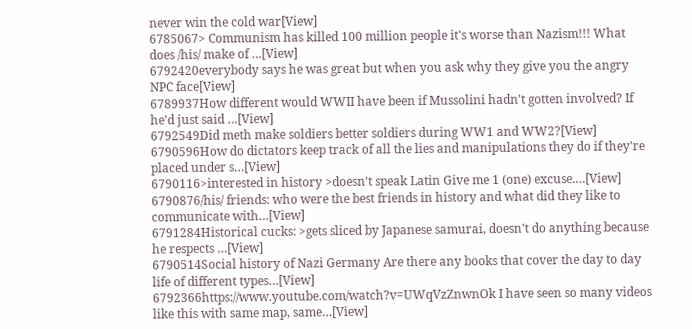never win the cold war[View]
6785067> Communism has killed 100 million people it's worse than Nazism!!! What does /his/ make of …[View]
6792420everybody says he was great but when you ask why they give you the angry NPC face[View]
6789937How different would WWII have been if Mussolini hadn't gotten involved? If he'd just said …[View]
6792549Did meth make soldiers better soldiers during WW1 and WW2?[View]
6790596How do dictators keep track of all the lies and manipulations they do if they're placed under s…[View]
6790116>interested in history >doesn't speak Latin Give me 1 (one) excuse.…[View]
6790876/his/ friends: who were the best friends in history and what did they like to communicate with…[View]
6791284Historical cucks: >gets sliced by Japanese samurai, doesn't do anything because he respects …[View]
6790514Social history of Nazi Germany Are there any books that cover the day to day life of different types…[View]
6792366https://www.youtube.com/watch?v=UWqVzZnwnOk I have seen so many videos like this with same map, same…[View]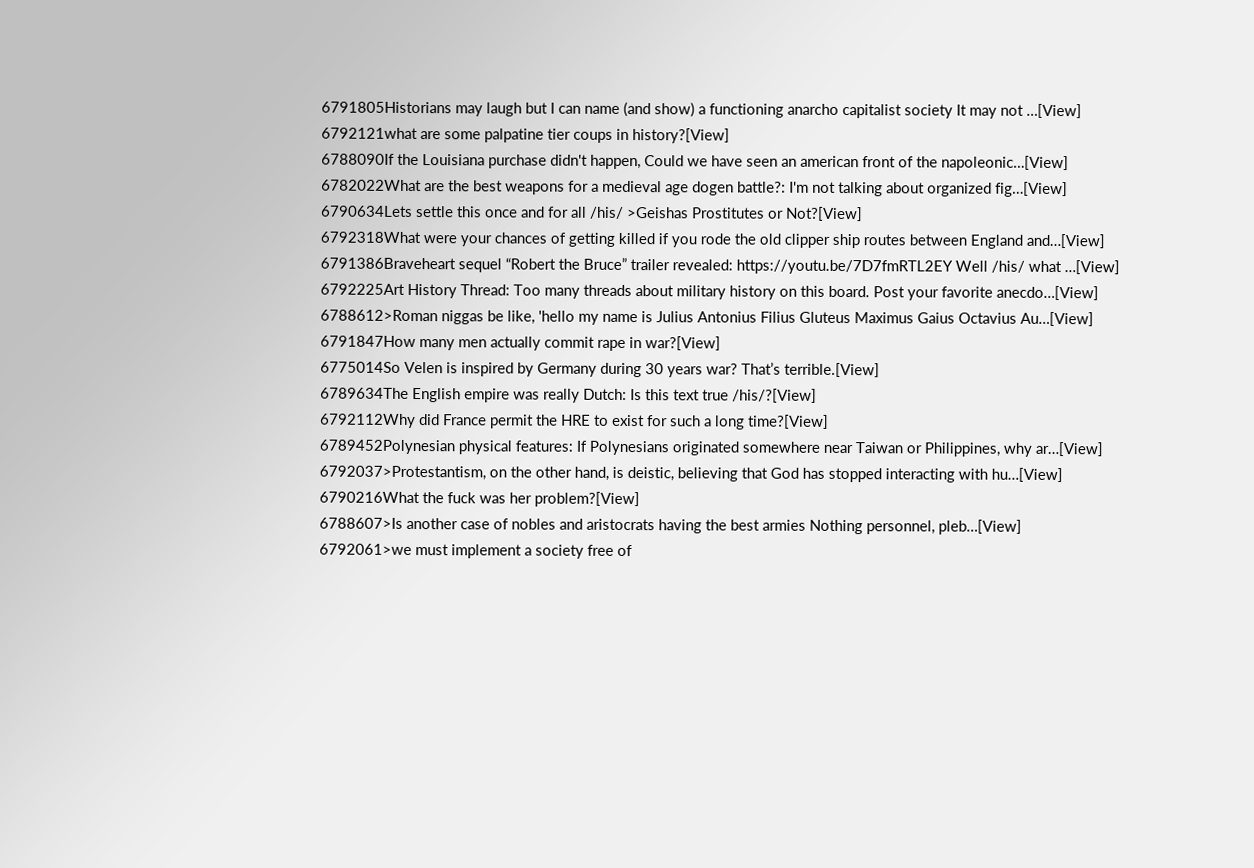6791805Historians may laugh but I can name (and show) a functioning anarcho capitalist society It may not …[View]
6792121what are some palpatine tier coups in history?[View]
6788090If the Louisiana purchase didn't happen, Could we have seen an american front of the napoleonic…[View]
6782022What are the best weapons for a medieval age dogen battle?: I'm not talking about organized fig…[View]
6790634Lets settle this once and for all /his/ >Geishas Prostitutes or Not?[View]
6792318What were your chances of getting killed if you rode the old clipper ship routes between England and…[View]
6791386Braveheart sequel “Robert the Bruce” trailer revealed: https://youtu.be/7D7fmRTL2EY Well /his/ what …[View]
6792225Art History Thread: Too many threads about military history on this board. Post your favorite anecdo…[View]
6788612>Roman niggas be like, 'hello my name is Julius Antonius Filius Gluteus Maximus Gaius Octavius Au…[View]
6791847How many men actually commit rape in war?[View]
6775014So Velen is inspired by Germany during 30 years war? That’s terrible.[View]
6789634The English empire was really Dutch: Is this text true /his/?[View]
6792112Why did France permit the HRE to exist for such a long time?[View]
6789452Polynesian physical features: If Polynesians originated somewhere near Taiwan or Philippines, why ar…[View]
6792037>Protestantism, on the other hand, is deistic, believing that God has stopped interacting with hu…[View]
6790216What the fuck was her problem?[View]
6788607>Is another case of nobles and aristocrats having the best armies Nothing personnel, pleb…[View]
6792061>we must implement a society free of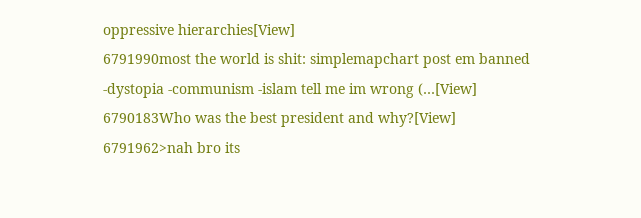oppressive hierarchies[View]
6791990most the world is shit: simplemapchart post em banned -dystopia -communism -islam tell me im wrong (…[View]
6790183Who was the best president and why?[View]
6791962>nah bro its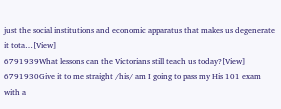just the social institutions and economic apparatus that makes us degenerate it tota…[View]
6791939What lessons can the Victorians still teach us today?[View]
6791930Give it to me straight /his/ am I going to pass my His 101 exam with a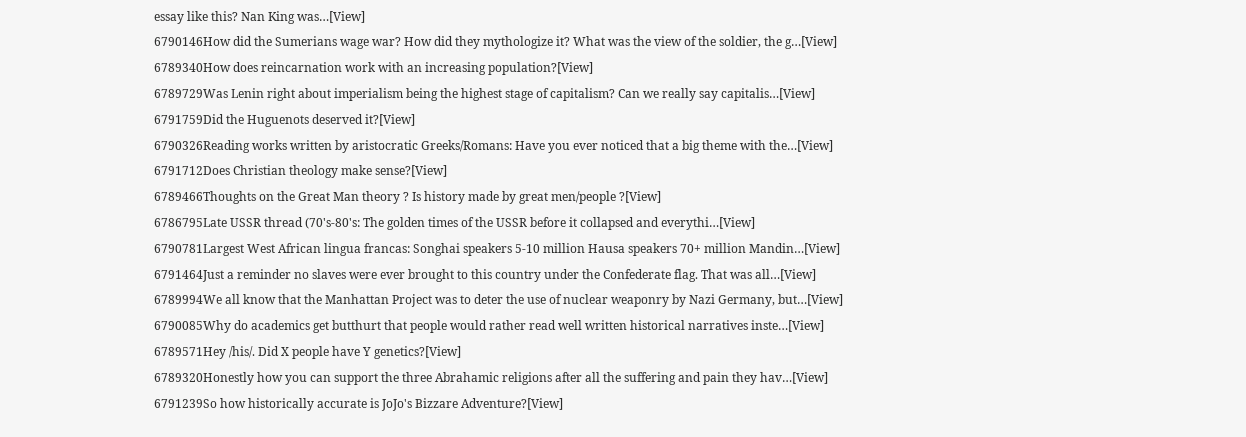essay like this? Nan King was…[View]
6790146How did the Sumerians wage war? How did they mythologize it? What was the view of the soldier, the g…[View]
6789340How does reincarnation work with an increasing population?[View]
6789729Was Lenin right about imperialism being the highest stage of capitalism? Can we really say capitalis…[View]
6791759Did the Huguenots deserved it?[View]
6790326Reading works written by aristocratic Greeks/Romans: Have you ever noticed that a big theme with the…[View]
6791712Does Christian theology make sense?[View]
6789466Thoughts on the Great Man theory ? Is history made by great men/people ?[View]
6786795Late USSR thread (70's-80's: The golden times of the USSR before it collapsed and everythi…[View]
6790781Largest West African lingua francas: Songhai speakers 5-10 million Hausa speakers 70+ million Mandin…[View]
6791464Just a reminder no slaves were ever brought to this country under the Confederate flag. That was all…[View]
6789994We all know that the Manhattan Project was to deter the use of nuclear weaponry by Nazi Germany, but…[View]
6790085Why do academics get butthurt that people would rather read well written historical narratives inste…[View]
6789571Hey /his/. Did X people have Y genetics?[View]
6789320Honestly how you can support the three Abrahamic religions after all the suffering and pain they hav…[View]
6791239So how historically accurate is JoJo's Bizzare Adventure?[View]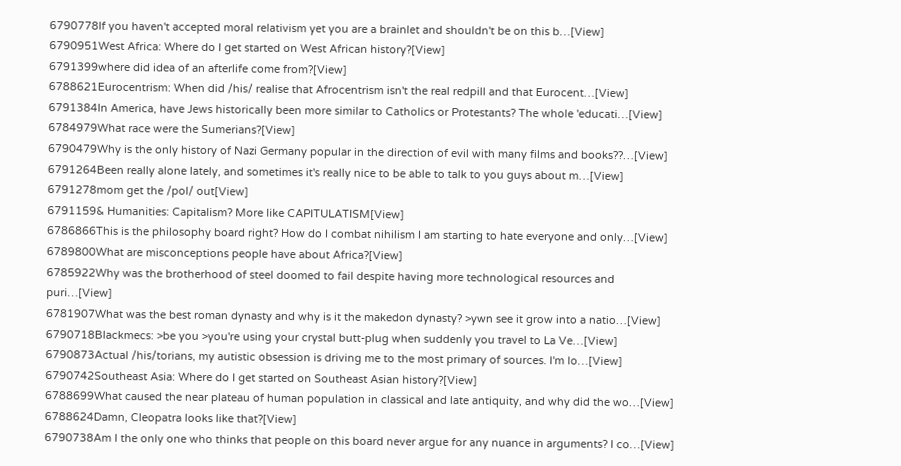6790778If you haven't accepted moral relativism yet you are a brainlet and shouldn't be on this b…[View]
6790951West Africa: Where do I get started on West African history?[View]
6791399where did idea of an afterlife come from?[View]
6788621Eurocentrism: When did /his/ realise that Afrocentrism isn't the real redpill and that Eurocent…[View]
6791384In America, have Jews historically been more similar to Catholics or Protestants? The whole 'educati…[View]
6784979What race were the Sumerians?[View]
6790479Why is the only history of Nazi Germany popular in the direction of evil with many films and books??…[View]
6791264Been really alone lately, and sometimes it's really nice to be able to talk to you guys about m…[View]
6791278mom get the /pol/ out[View]
6791159& Humanities: Capitalism? More like CAPITULATISM[View]
6786866This is the philosophy board right? How do I combat nihilism I am starting to hate everyone and only…[View]
6789800What are misconceptions people have about Africa?[View]
6785922Why was the brotherhood of steel doomed to fail despite having more technological resources and puri…[View]
6781907What was the best roman dynasty and why is it the makedon dynasty? >ywn see it grow into a natio…[View]
6790718Blackmecs: >be you >you're using your crystal butt-plug when suddenly you travel to La Ve…[View]
6790873Actual /his/torians, my autistic obsession is driving me to the most primary of sources. I'm lo…[View]
6790742Southeast Asia: Where do I get started on Southeast Asian history?[View]
6788699What caused the near plateau of human population in classical and late antiquity, and why did the wo…[View]
6788624Damn, Cleopatra looks like that?[View]
6790738Am I the only one who thinks that people on this board never argue for any nuance in arguments? I co…[View]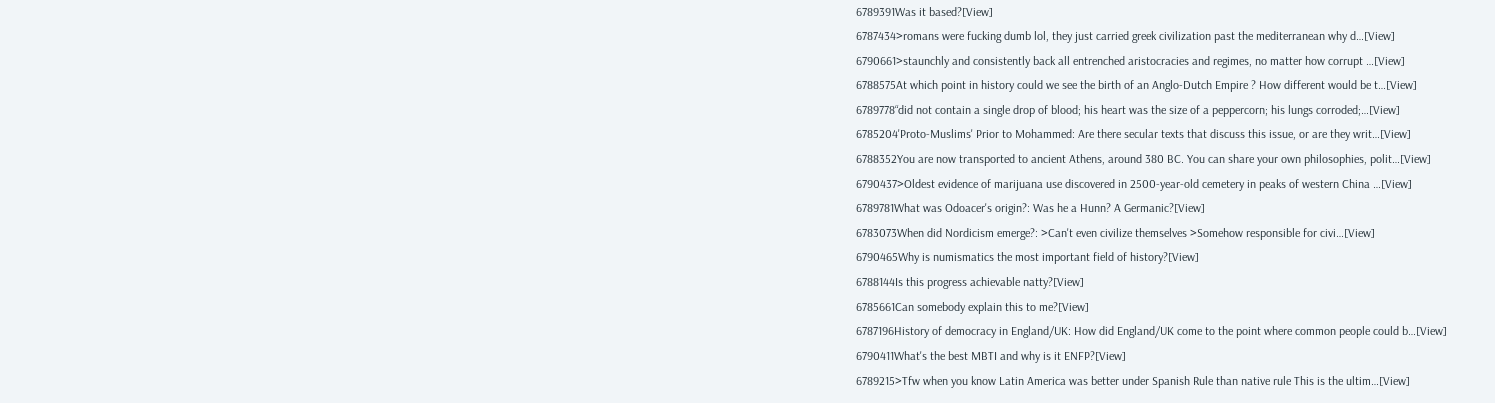6789391Was it based?[View]
6787434>romans were fucking dumb lol, they just carried greek civilization past the mediterranean why d…[View]
6790661>staunchly and consistently back all entrenched aristocracies and regimes, no matter how corrupt …[View]
6788575At which point in history could we see the birth of an Anglo-Dutch Empire ? How different would be t…[View]
6789778“did not contain a single drop of blood; his heart was the size of a peppercorn; his lungs corroded;…[View]
6785204'Proto-Muslims' Prior to Mohammed: Are there secular texts that discuss this issue, or are they writ…[View]
6788352You are now transported to ancient Athens, around 380 BC. You can share your own philosophies, polit…[View]
6790437>Oldest evidence of marijuana use discovered in 2500-year-old cemetery in peaks of western China …[View]
6789781What was Odoacer's origin?: Was he a Hunn? A Germanic?[View]
6783073When did Nordicism emerge?: >Can't even civilize themselves >Somehow responsible for civi…[View]
6790465Why is numismatics the most important field of history?[View]
6788144Is this progress achievable natty?[View]
6785661Can somebody explain this to me?[View]
6787196History of democracy in England/UK: How did England/UK come to the point where common people could b…[View]
6790411What's the best MBTI and why is it ENFP?[View]
6789215>Tfw when you know Latin America was better under Spanish Rule than native rule This is the ultim…[View]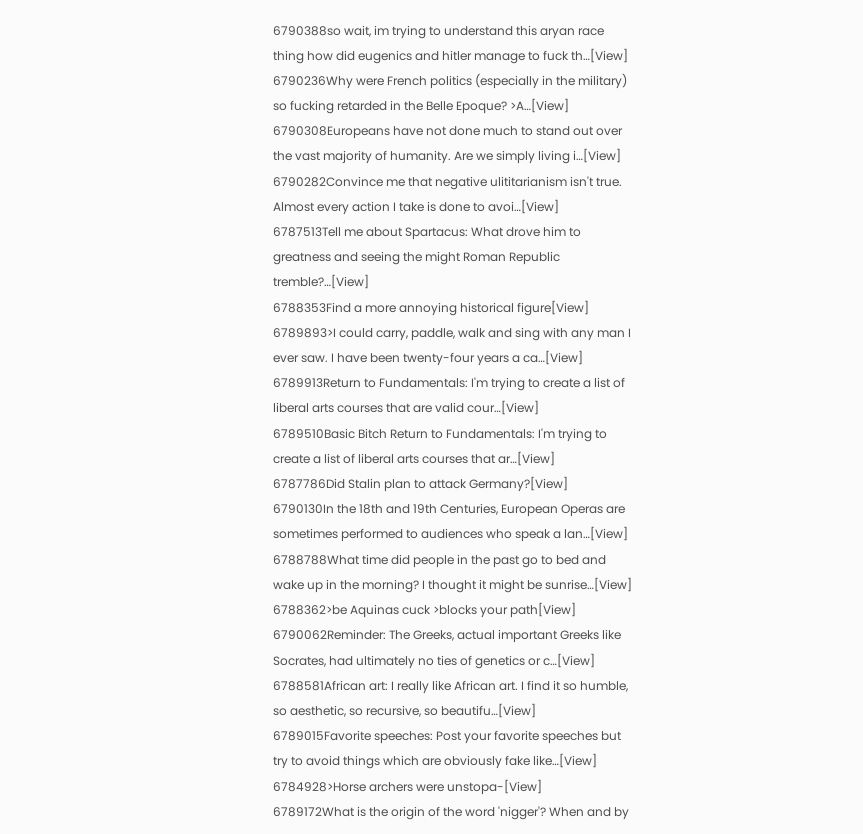6790388so wait, im trying to understand this aryan race thing how did eugenics and hitler manage to fuck th…[View]
6790236Why were French politics (especially in the military) so fucking retarded in the Belle Epoque? >A…[View]
6790308Europeans have not done much to stand out over the vast majority of humanity. Are we simply living i…[View]
6790282Convince me that negative ulititarianism isn't true. Almost every action I take is done to avoi…[View]
6787513Tell me about Spartacus: What drove him to greatness and seeing the might Roman Republic tremble?…[View]
6788353Find a more annoying historical figure[View]
6789893>I could carry, paddle, walk and sing with any man I ever saw. I have been twenty-four years a ca…[View]
6789913Return to Fundamentals: I'm trying to create a list of liberal arts courses that are valid cour…[View]
6789510Basic Bitch Return to Fundamentals: I'm trying to create a list of liberal arts courses that ar…[View]
6787786Did Stalin plan to attack Germany?[View]
6790130In the 18th and 19th Centuries, European Operas are sometimes performed to audiences who speak a lan…[View]
6788788What time did people in the past go to bed and wake up in the morning? I thought it might be sunrise…[View]
6788362>be Aquinas cuck >blocks your path[View]
6790062Reminder: The Greeks, actual important Greeks like Socrates, had ultimately no ties of genetics or c…[View]
6788581African art: I really like African art. I find it so humble, so aesthetic, so recursive, so beautifu…[View]
6789015Favorite speeches: Post your favorite speeches but try to avoid things which are obviously fake like…[View]
6784928>Horse archers were unstopa-[View]
6789172What is the origin of the word 'nigger'? When and by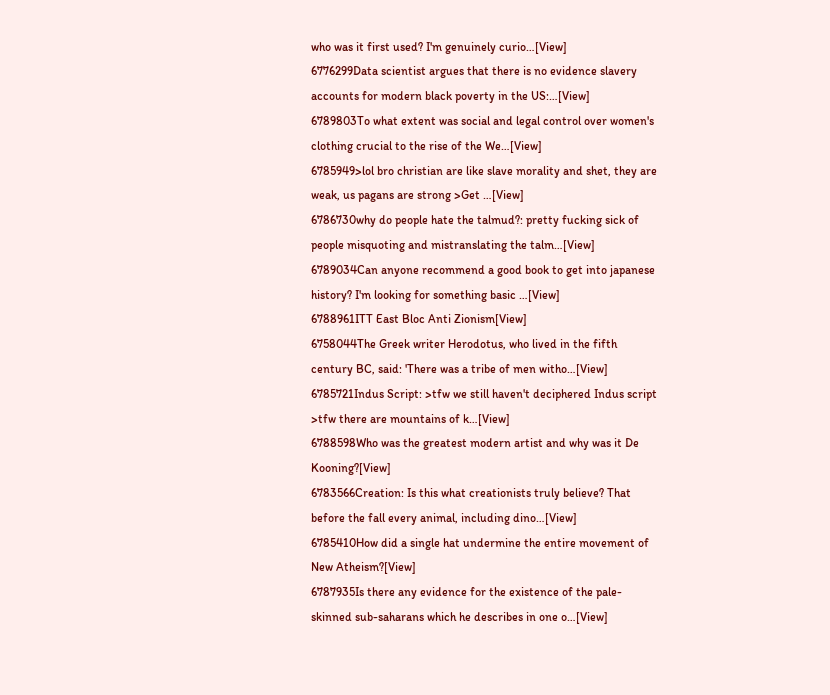who was it first used? I'm genuinely curio…[View]
6776299Data scientist argues that there is no evidence slavery accounts for modern black poverty in the US:…[View]
6789803To what extent was social and legal control over women's clothing crucial to the rise of the We…[View]
6785949>lol bro christian are like slave morality and shet, they are weak, us pagans are strong >Get …[View]
6786730why do people hate the talmud?: pretty fucking sick of people misquoting and mistranslating the talm…[View]
6789034Can anyone recommend a good book to get into japanese history? I'm looking for something basic …[View]
6788961ITT East Bloc Anti Zionism[View]
6758044The Greek writer Herodotus, who lived in the fifth century BC, said: 'There was a tribe of men witho…[View]
6785721Indus Script: >tfw we still haven't deciphered Indus script >tfw there are mountains of k…[View]
6788598Who was the greatest modern artist and why was it De Kooning?[View]
6783566Creation: Is this what creationists truly believe? That before the fall every animal, including dino…[View]
6785410How did a single hat undermine the entire movement of New Atheism?[View]
6787935Is there any evidence for the existence of the pale-skinned sub-saharans which he describes in one o…[View]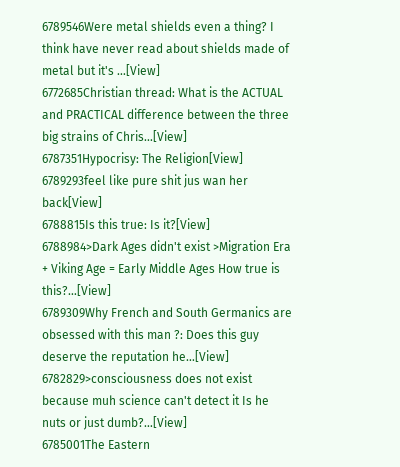6789546Were metal shields even a thing? I think have never read about shields made of metal but it's …[View]
6772685Christian thread: What is the ACTUAL and PRACTICAL difference between the three big strains of Chris…[View]
6787351Hypocrisy: The Religion[View]
6789293feel like pure shit jus wan her back[View]
6788815Is this true: Is it?[View]
6788984>Dark Ages didn't exist >Migration Era + Viking Age = Early Middle Ages How true is this?…[View]
6789309Why French and South Germanics are obsessed with this man ?: Does this guy deserve the reputation he…[View]
6782829>consciousness does not exist because muh science can't detect it Is he nuts or just dumb?…[View]
6785001The Eastern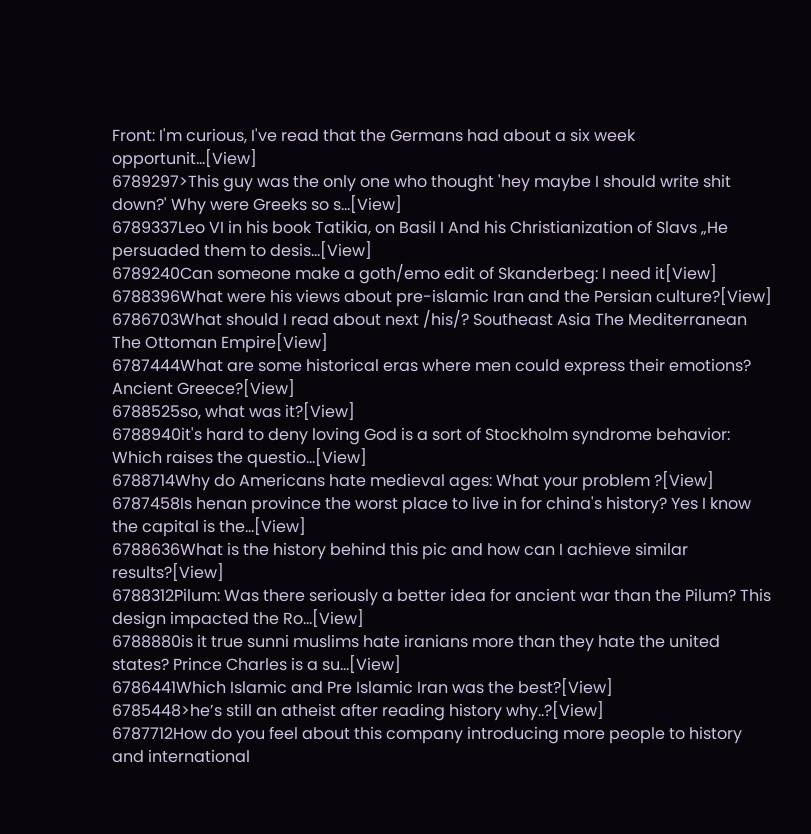Front: I'm curious, I've read that the Germans had about a six week opportunit…[View]
6789297>This guy was the only one who thought 'hey maybe I should write shit down?' Why were Greeks so s…[View]
6789337Leo VI in his book Tatikia, on Basil I And his Christianization of Slavs „He persuaded them to desis…[View]
6789240Can someone make a goth/emo edit of Skanderbeg: I need it[View]
6788396What were his views about pre-islamic Iran and the Persian culture?[View]
6786703What should I read about next /his/? Southeast Asia The Mediterranean The Ottoman Empire[View]
6787444What are some historical eras where men could express their emotions? Ancient Greece?[View]
6788525so, what was it?[View]
6788940it's hard to deny loving God is a sort of Stockholm syndrome behavior: Which raises the questio…[View]
6788714Why do Americans hate medieval ages: What your problem ?[View]
6787458Is henan province the worst place to live in for china's history? Yes I know the capital is the…[View]
6788636What is the history behind this pic and how can I achieve similar results?[View]
6788312Pilum: Was there seriously a better idea for ancient war than the Pilum? This design impacted the Ro…[View]
6788880is it true sunni muslims hate iranians more than they hate the united states? Prince Charles is a su…[View]
6786441Which Islamic and Pre Islamic Iran was the best?[View]
6785448>he’s still an atheist after reading history why..?[View]
6787712How do you feel about this company introducing more people to history and international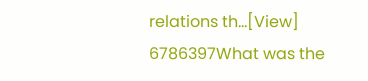relations th…[View]
6786397What was the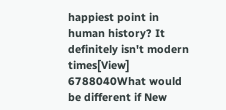happiest point in human history? It definitely isn't modern times[View]
6788040What would be different if New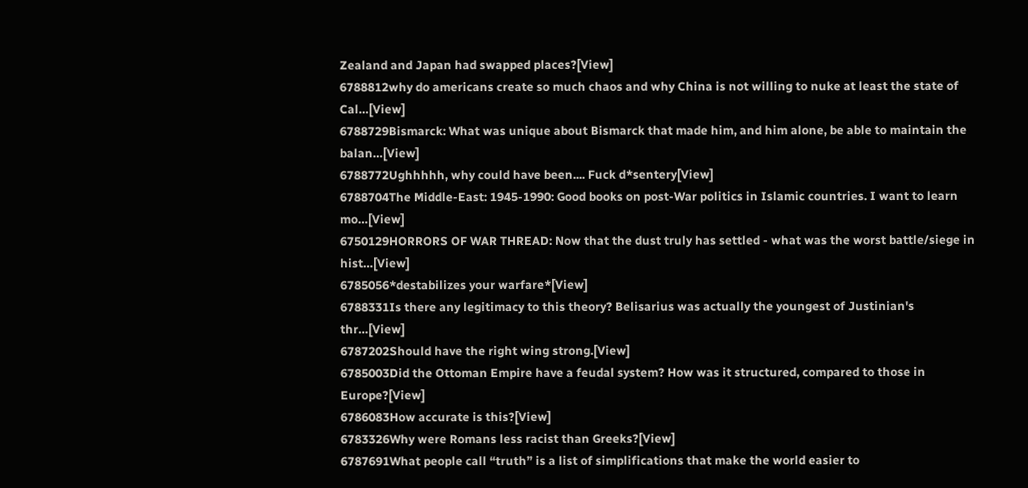Zealand and Japan had swapped places?[View]
6788812why do americans create so much chaos and why China is not willing to nuke at least the state of Cal…[View]
6788729Bismarck: What was unique about Bismarck that made him, and him alone, be able to maintain the balan…[View]
6788772Ughhhhh, why could have been.... Fuck d*sentery[View]
6788704The Middle-East: 1945-1990: Good books on post-War politics in Islamic countries. I want to learn mo…[View]
6750129HORRORS OF WAR THREAD: Now that the dust truly has settled - what was the worst battle/siege in hist…[View]
6785056*destabilizes your warfare*[View]
6788331Is there any legitimacy to this theory? Belisarius was actually the youngest of Justinian's thr…[View]
6787202Should have the right wing strong.[View]
6785003Did the Ottoman Empire have a feudal system? How was it structured, compared to those in Europe?[View]
6786083How accurate is this?[View]
6783326Why were Romans less racist than Greeks?[View]
6787691What people call “truth” is a list of simplifications that make the world easier to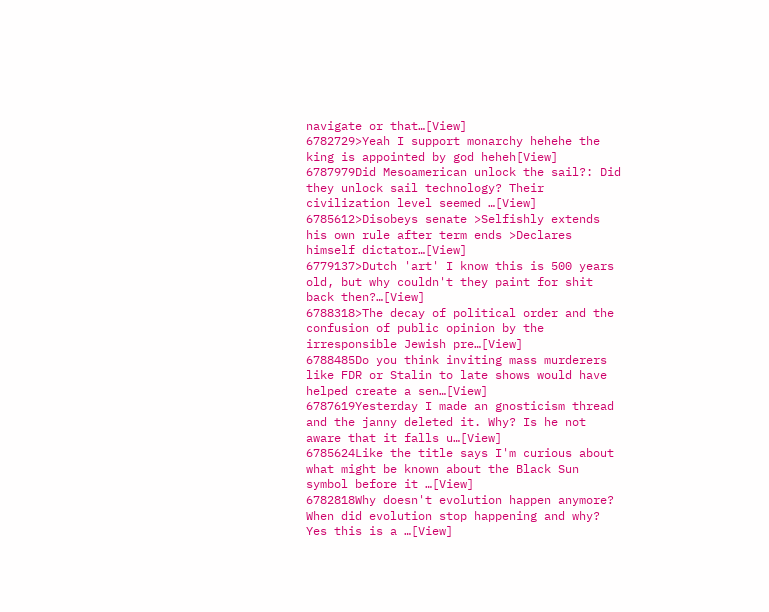navigate or that…[View]
6782729>Yeah I support monarchy hehehe the king is appointed by god heheh[View]
6787979Did Mesoamerican unlock the sail?: Did they unlock sail technology? Their civilization level seemed …[View]
6785612>Disobeys senate >Selfishly extends his own rule after term ends >Declares himself dictator…[View]
6779137>Dutch 'art' I know this is 500 years old, but why couldn't they paint for shit back then?…[View]
6788318>The decay of political order and the confusion of public opinion by the irresponsible Jewish pre…[View]
6788485Do you think inviting mass murderers like FDR or Stalin to late shows would have helped create a sen…[View]
6787619Yesterday I made an gnosticism thread and the janny deleted it. Why? Is he not aware that it falls u…[View]
6785624Like the title says I'm curious about what might be known about the Black Sun symbol before it …[View]
6782818Why doesn't evolution happen anymore? When did evolution stop happening and why? Yes this is a …[View]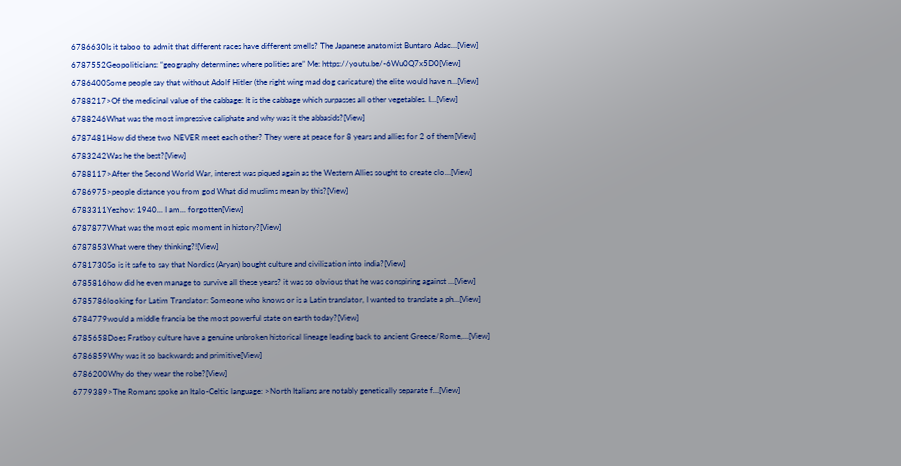6786630Is it taboo to admit that different races have different smells? The Japanese anatomist Buntaro Adac…[View]
6787552Geopoliticians: “geography determines where polities are” Me: https://youtu.be/-6Wu0Q7x5D0[View]
6786400Some people say that without Adolf Hitler (the right wing mad dog caricature) the elite would have n…[View]
6788217>Of the medicinal value of the cabbage: It is the cabbage which surpasses all other vegetables. I…[View]
6788246What was the most impressive caliphate and why was it the abbasids?[View]
6787481How did these two NEVER meet each other? They were at peace for 8 years and allies for 2 of them[View]
6783242Was he the best?[View]
6788117>After the Second World War, interest was piqued again as the Western Allies sought to create clo…[View]
6786975>people distance you from god What did muslims mean by this?[View]
6783311Yezhov: 1940... I am... forgotten[View]
6787877What was the most epic moment in history?[View]
6787853What were they thinking?![View]
6781730So is it safe to say that Nordics (Aryan) bought culture and civilization into india?[View]
6785816how did he even manage to survive all these years? it was so obvious that he was conspiring against …[View]
6785786looking for Latim Translator: Someone who knows or is a Latin translator, I wanted to translate a ph…[View]
6784779would a middle francia be the most powerful state on earth today?[View]
6785658Does Fratboy culture have a genuine unbroken historical lineage leading back to ancient Greece/Rome,…[View]
6786859Why was it so backwards and primitive[View]
6786200Why do they wear the robe?[View]
6779389>The Romans spoke an Italo-Celtic language: >North Italians are notably genetically separate f…[View]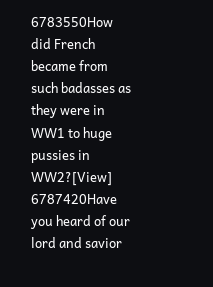6783550How did French became from such badasses as they were in WW1 to huge pussies in WW2?[View]
6787420Have you heard of our lord and savior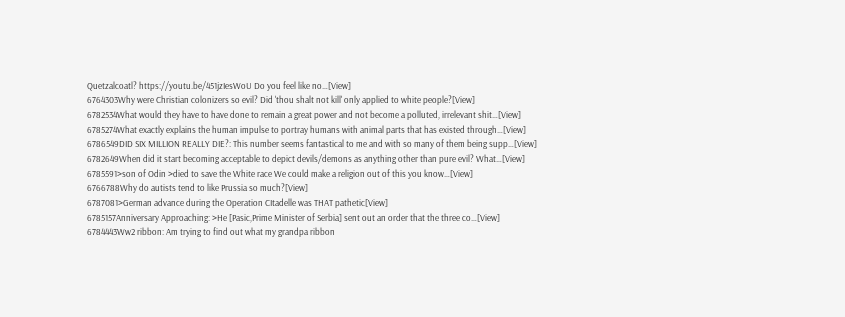Quetzalcoatl? https://youtu.be/451jzIesWoU Do you feel like no…[View]
6764303Why were Christian colonizers so evil? Did 'thou shalt not kill' only applied to white people?[View]
6782534What would they have to have done to remain a great power and not become a polluted, irrelevant shit…[View]
6785274What exactly explains the human impulse to portray humans with animal parts that has existed through…[View]
6786549DID SIX MILLION REALLY DIE?: This number seems fantastical to me and with so many of them being supp…[View]
6782649When did it start becoming acceptable to depict devils/demons as anything other than pure evil? What…[View]
6785591>son of Odin >died to save the White race We could make a religion out of this you know…[View]
6766788Why do autists tend to like Prussia so much?[View]
6787081>German advance during the Operation CItadelle was THAT pathetic[View]
6785157Anniversary Approaching: >He [Pasic,Prime Minister of Serbia] sent out an order that the three co…[View]
6784443Ww2 ribbon: Am trying to find out what my grandpa ribbon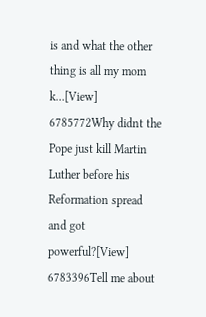is and what the other thing is all my mom k…[View]
6785772Why didnt the Pope just kill Martin Luther before his Reformation spread and got powerful?[View]
6783396Tell me about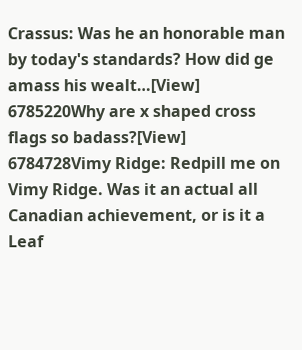Crassus: Was he an honorable man by today's standards? How did ge amass his wealt…[View]
6785220Why are x shaped cross flags so badass?[View]
6784728Vimy Ridge: Redpill me on Vimy Ridge. Was it an actual all Canadian achievement, or is it a Leaf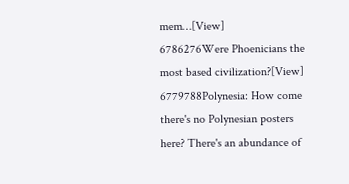mem…[View]
6786276Were Phoenicians the most based civilization?[View]
6779788Polynesia: How come there's no Polynesian posters here? There's an abundance of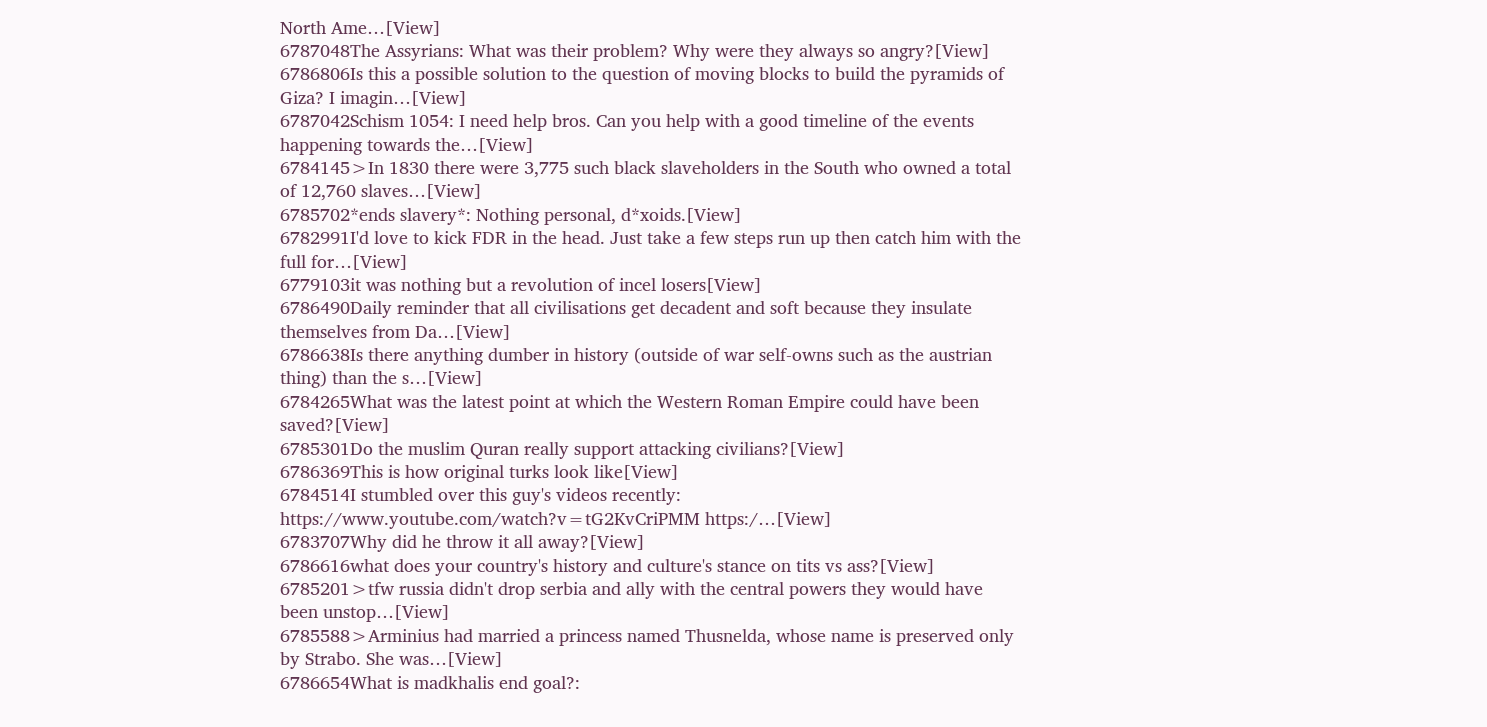North Ame…[View]
6787048The Assyrians: What was their problem? Why were they always so angry?[View]
6786806Is this a possible solution to the question of moving blocks to build the pyramids of Giza? I imagin…[View]
6787042Schism 1054: I need help bros. Can you help with a good timeline of the events happening towards the…[View]
6784145>In 1830 there were 3,775 such black slaveholders in the South who owned a total of 12,760 slaves…[View]
6785702*ends slavery*: Nothing personal, d*xoids.[View]
6782991I'd love to kick FDR in the head. Just take a few steps run up then catch him with the full for…[View]
6779103it was nothing but a revolution of incel losers[View]
6786490Daily reminder that all civilisations get decadent and soft because they insulate themselves from Da…[View]
6786638Is there anything dumber in history (outside of war self-owns such as the austrian thing) than the s…[View]
6784265What was the latest point at which the Western Roman Empire could have been saved?[View]
6785301Do the muslim Quran really support attacking civilians?[View]
6786369This is how original turks look like[View]
6784514I stumbled over this guy's videos recently: https://www.youtube.com/watch?v=tG2KvCriPMM https:/…[View]
6783707Why did he throw it all away?[View]
6786616what does your country's history and culture's stance on tits vs ass?[View]
6785201>tfw russia didn't drop serbia and ally with the central powers they would have been unstop…[View]
6785588>Arminius had married a princess named Thusnelda, whose name is preserved only by Strabo. She was…[View]
6786654What is madkhalis end goal?: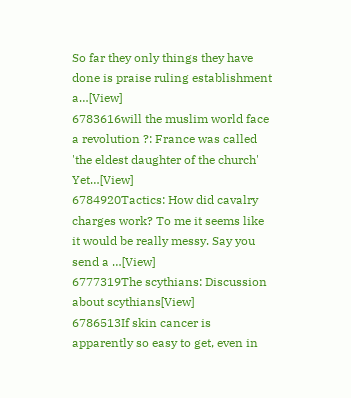So far they only things they have done is praise ruling establishment a…[View]
6783616will the muslim world face a revolution ?: France was called 'the eldest daughter of the church' Yet…[View]
6784920Tactics: How did cavalry charges work? To me it seems like it would be really messy. Say you send a …[View]
6777319The scythians: Discussion about scythians[View]
6786513If skin cancer is apparently so easy to get, even in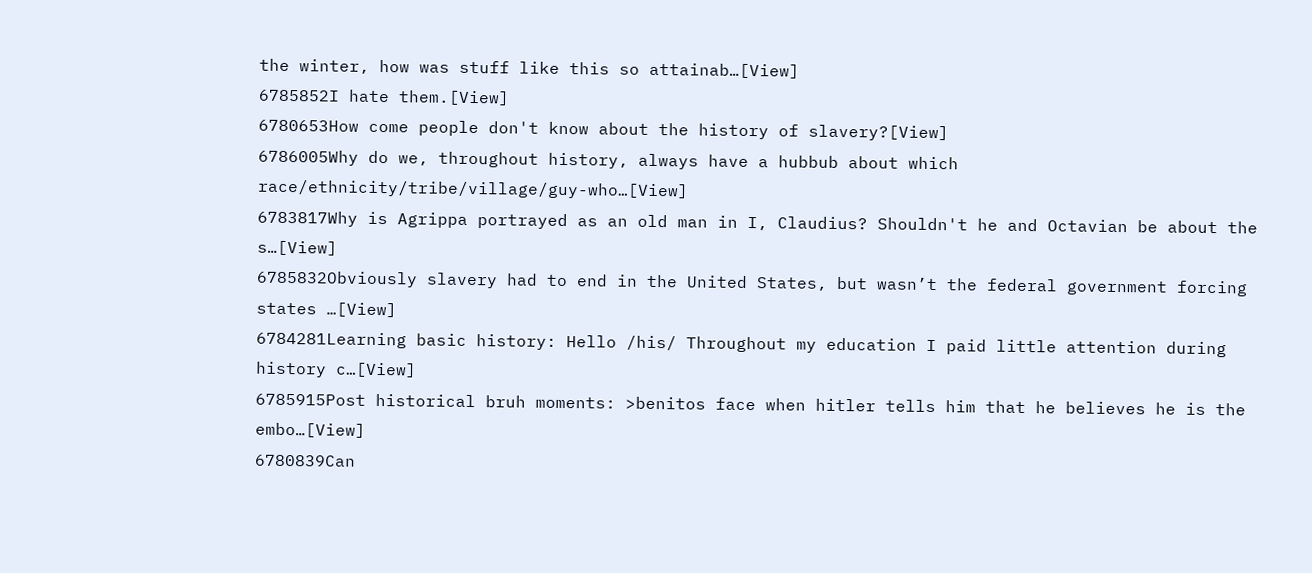the winter, how was stuff like this so attainab…[View]
6785852I hate them.[View]
6780653How come people don't know about the history of slavery?[View]
6786005Why do we, throughout history, always have a hubbub about which race/ethnicity/tribe/village/guy-who…[View]
6783817Why is Agrippa portrayed as an old man in I, Claudius? Shouldn't he and Octavian be about the s…[View]
6785832Obviously slavery had to end in the United States, but wasn’t the federal government forcing states …[View]
6784281Learning basic history: Hello /his/ Throughout my education I paid little attention during history c…[View]
6785915Post historical bruh moments: >benitos face when hitler tells him that he believes he is the embo…[View]
6780839Can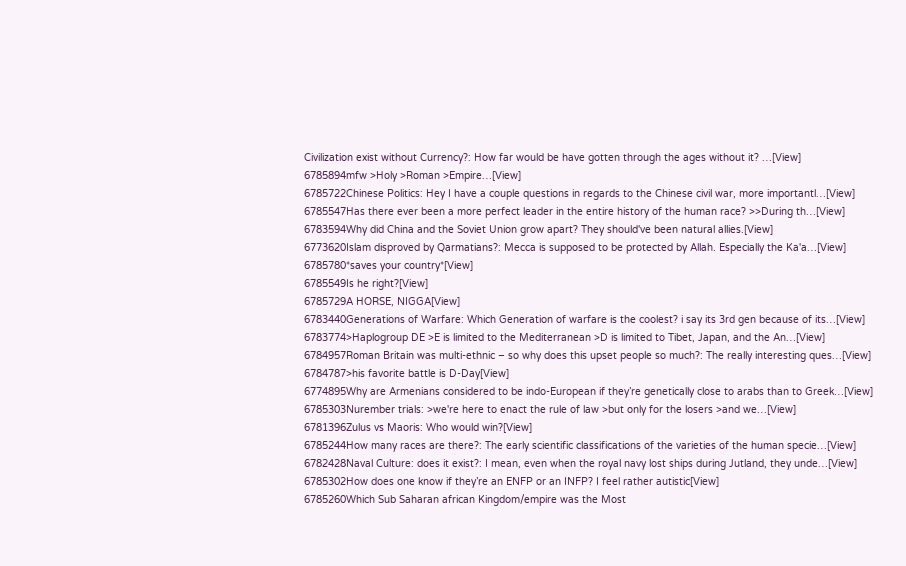Civilization exist without Currency?: How far would be have gotten through the ages without it? …[View]
6785894mfw >Holy >Roman >Empire…[View]
6785722Chinese Politics: Hey I have a couple questions in regards to the Chinese civil war, more importantl…[View]
6785547Has there ever been a more perfect leader in the entire history of the human race? >>During th…[View]
6783594Why did China and the Soviet Union grow apart? They should've been natural allies.[View]
6773620Islam disproved by Qarmatians?: Mecca is supposed to be protected by Allah. Especially the Ka'a…[View]
6785780*saves your country*[View]
6785549Is he right?[View]
6785729A HORSE, NIGGA[View]
6783440Generations of Warfare: Which Generation of warfare is the coolest? i say its 3rd gen because of its…[View]
6783774>Haplogroup DE >E is limited to the Mediterranean >D is limited to Tibet, Japan, and the An…[View]
6784957Roman Britain was multi-ethnic – so why does this upset people so much?: The really interesting ques…[View]
6784787>his favorite battle is D-Day[View]
6774895Why are Armenians considered to be indo-European if they’re genetically close to arabs than to Greek…[View]
6785303Nurember trials: >we're here to enact the rule of law >but only for the losers >and we…[View]
6781396Zulus vs Maoris: Who would win?[View]
6785244How many races are there?: The early scientific classifications of the varieties of the human specie…[View]
6782428Naval Culture: does it exist?: I mean, even when the royal navy lost ships during Jutland, they unde…[View]
6785302How does one know if they’re an ENFP or an INFP? I feel rather autistic[View]
6785260Which Sub Saharan african Kingdom/empire was the Most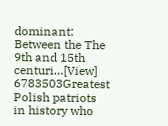dominant: Between the The 9th and 15th centuri…[View]
6783503Greatest Polish patriots in history who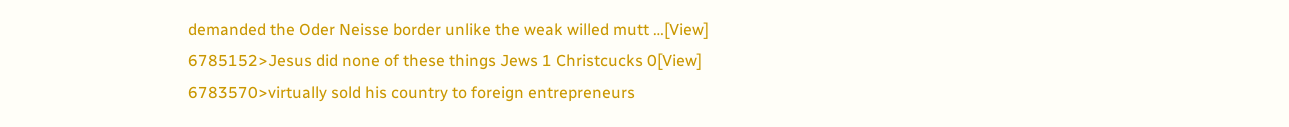demanded the Oder Neisse border unlike the weak willed mutt …[View]
6785152>Jesus did none of these things Jews 1 Christcucks 0[View]
6783570>virtually sold his country to foreign entrepreneurs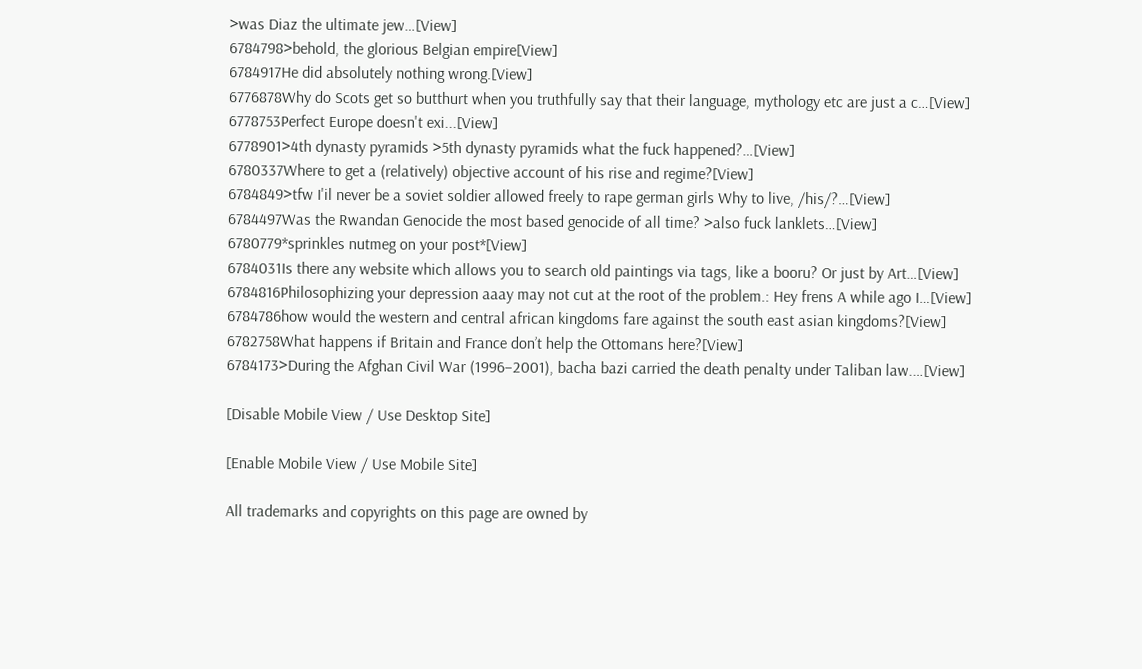>was Diaz the ultimate jew…[View]
6784798>behold, the glorious Belgian empire[View]
6784917He did absolutely nothing wrong.[View]
6776878Why do Scots get so butthurt when you truthfully say that their language, mythology etc are just a c…[View]
6778753Perfect Europe doesn't exi...[View]
6778901>4th dynasty pyramids >5th dynasty pyramids what the fuck happened?…[View]
6780337Where to get a (relatively) objective account of his rise and regime?[View]
6784849>tfw I'il never be a soviet soldier allowed freely to rape german girls Why to live, /his/?…[View]
6784497Was the Rwandan Genocide the most based genocide of all time? >also fuck lanklets…[View]
6780779*sprinkles nutmeg on your post*[View]
6784031Is there any website which allows you to search old paintings via tags, like a booru? Or just by Art…[View]
6784816Philosophizing your depression aaay may not cut at the root of the problem.: Hey frens A while ago I…[View]
6784786how would the western and central african kingdoms fare against the south east asian kingdoms?[View]
6782758What happens if Britain and France don’t help the Ottomans here?[View]
6784173>During the Afghan Civil War (1996–2001), bacha bazi carried the death penalty under Taliban law.…[View]

[Disable Mobile View / Use Desktop Site]

[Enable Mobile View / Use Mobile Site]

All trademarks and copyrights on this page are owned by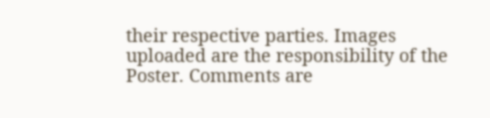their respective parties. Images uploaded are the responsibility of the Poster. Comments are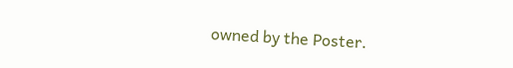owned by the Poster.